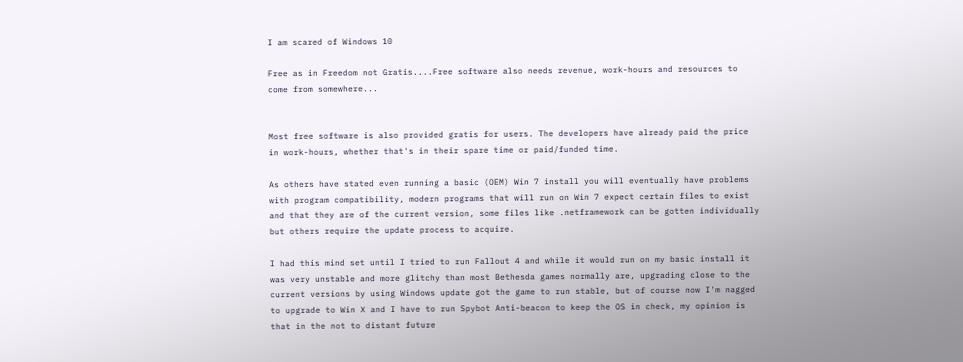I am scared of Windows 10

Free as in Freedom not Gratis....Free software also needs revenue, work-hours and resources to come from somewhere...


Most free software is also provided gratis for users. The developers have already paid the price in work-hours, whether that's in their spare time or paid/funded time.

As others have stated even running a basic (OEM) Win 7 install you will eventually have problems with program compatibility, modern programs that will run on Win 7 expect certain files to exist and that they are of the current version, some files like .netframework can be gotten individually but others require the update process to acquire.

I had this mind set until I tried to run Fallout 4 and while it would run on my basic install it was very unstable and more glitchy than most Bethesda games normally are, upgrading close to the current versions by using Windows update got the game to run stable, but of course now I'm nagged to upgrade to Win X and I have to run Spybot Anti-beacon to keep the OS in check, my opinion is that in the not to distant future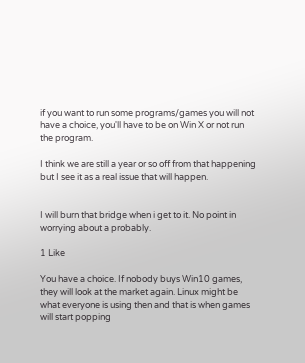if you want to run some programs/games you will not have a choice, you'll have to be on Win X or not run the program.

I think we are still a year or so off from that happening but I see it as a real issue that will happen.


I will burn that bridge when i get to it. No point in worrying about a probably.

1 Like

You have a choice. If nobody buys Win10 games, they will look at the market again. Linux might be what everyone is using then and that is when games will start popping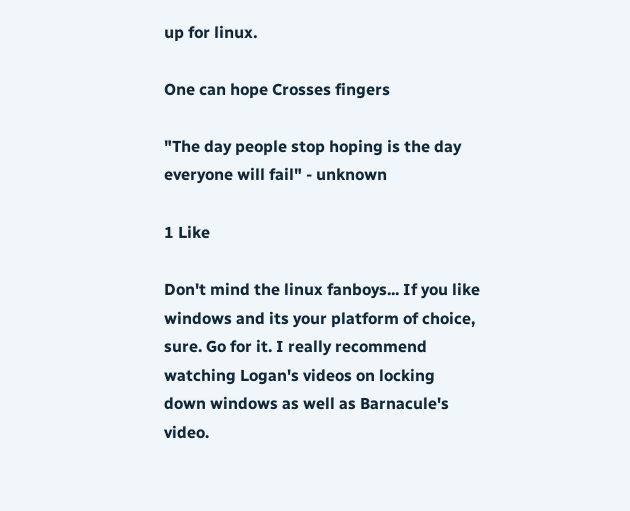up for linux.

One can hope Crosses fingers

"The day people stop hoping is the day everyone will fail" - unknown

1 Like

Don't mind the linux fanboys... If you like windows and its your platform of choice, sure. Go for it. I really recommend watching Logan's videos on locking down windows as well as Barnacule's video.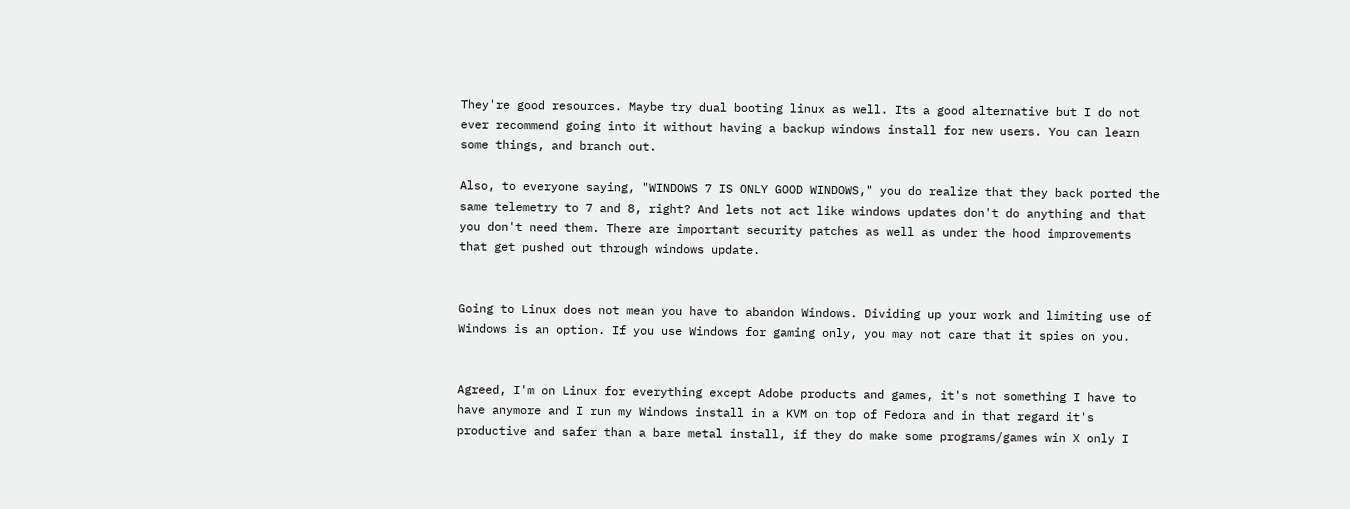They're good resources. Maybe try dual booting linux as well. Its a good alternative but I do not ever recommend going into it without having a backup windows install for new users. You can learn some things, and branch out.

Also, to everyone saying, "WINDOWS 7 IS ONLY GOOD WINDOWS," you do realize that they back ported the same telemetry to 7 and 8, right? And lets not act like windows updates don't do anything and that you don't need them. There are important security patches as well as under the hood improvements that get pushed out through windows update.


Going to Linux does not mean you have to abandon Windows. Dividing up your work and limiting use of Windows is an option. If you use Windows for gaming only, you may not care that it spies on you.


Agreed, I'm on Linux for everything except Adobe products and games, it's not something I have to have anymore and I run my Windows install in a KVM on top of Fedora and in that regard it's productive and safer than a bare metal install, if they do make some programs/games win X only I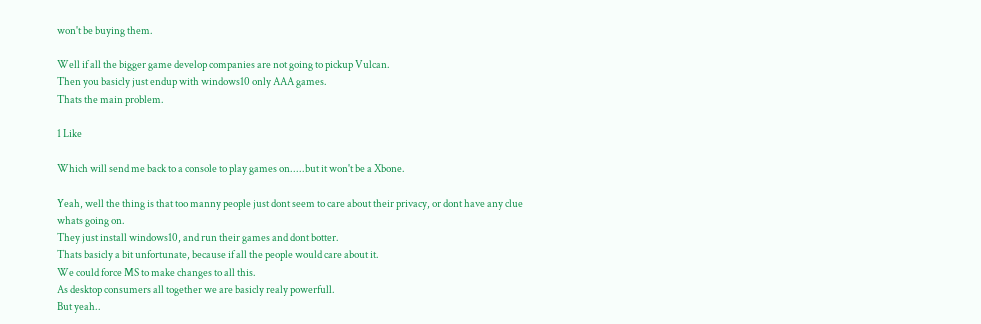won't be buying them.

Well if all the bigger game develop companies are not going to pickup Vulcan.
Then you basicly just endup with windows10 only AAA games.
Thats the main problem.

1 Like

Which will send me back to a console to play games on.....but it won't be a Xbone.

Yeah, well the thing is that too manny people just dont seem to care about their privacy, or dont have any clue whats going on.
They just install windows10, and run their games and dont botter.
Thats basicly a bit unfortunate, because if all the people would care about it.
We could force MS to make changes to all this.
As desktop consumers all together we are basicly realy powerfull.
But yeah..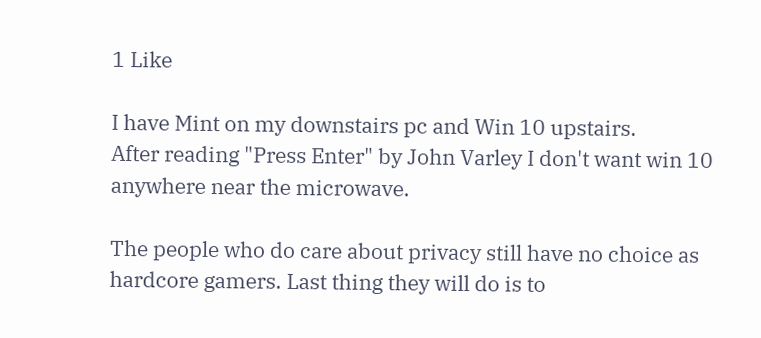1 Like

I have Mint on my downstairs pc and Win 10 upstairs.
After reading "Press Enter" by John Varley I don't want win 10 anywhere near the microwave.

The people who do care about privacy still have no choice as hardcore gamers. Last thing they will do is to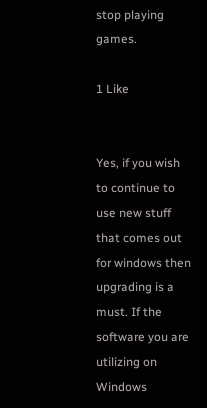stop playing games.

1 Like


Yes, if you wish to continue to use new stuff that comes out for windows then upgrading is a must. If the software you are utilizing on Windows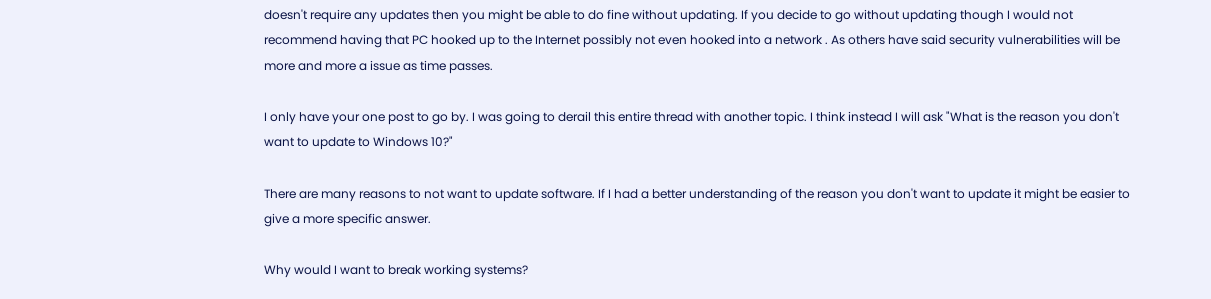doesn't require any updates then you might be able to do fine without updating. If you decide to go without updating though I would not recommend having that PC hooked up to the Internet possibly not even hooked into a network . As others have said security vulnerabilities will be more and more a issue as time passes.

I only have your one post to go by. I was going to derail this entire thread with another topic. I think instead I will ask "What is the reason you don't want to update to Windows 10?"

There are many reasons to not want to update software. If I had a better understanding of the reason you don't want to update it might be easier to give a more specific answer.

Why would I want to break working systems?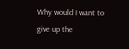Why would I want to give up the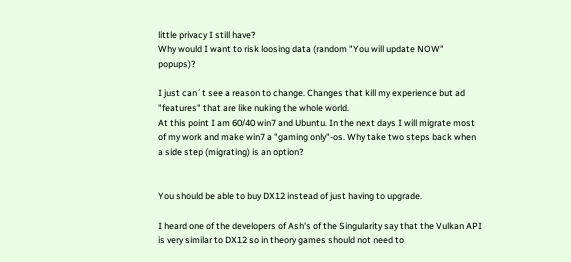little privacy I still have?
Why would I want to risk loosing data (random "You will update NOW" popups)?

I just can´t see a reason to change. Changes that kill my experience but ad "features" that are like nuking the whole world.
At this point I am 60/40 win7 and Ubuntu. In the next days I will migrate most of my work and make win7 a "gaming only"-os. Why take two steps back when a side step (migrating) is an option?


You should be able to buy DX12 instead of just having to upgrade.

I heard one of the developers of Ash's of the Singularity say that the Vulkan API is very similar to DX12 so in theory games should not need to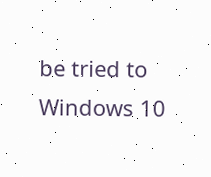be tried to Windows 10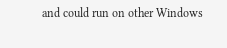and could run on other Windows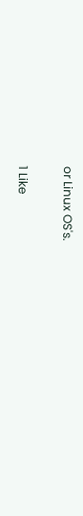or Linux OS's.

1 Like